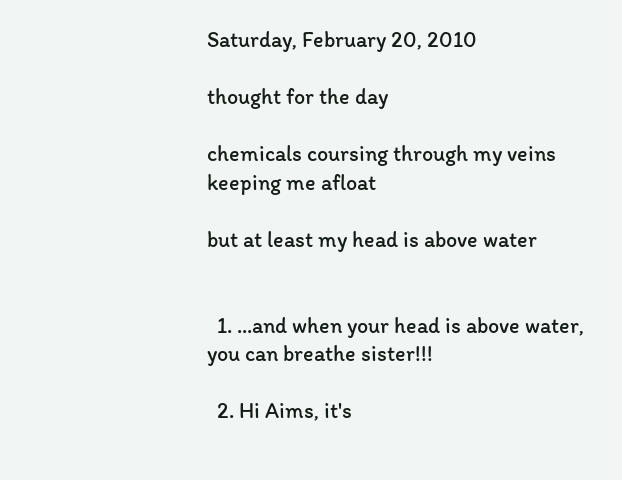Saturday, February 20, 2010

thought for the day

chemicals coursing through my veins
keeping me afloat

but at least my head is above water


  1. ...and when your head is above water, you can breathe sister!!!

  2. Hi Aims, it's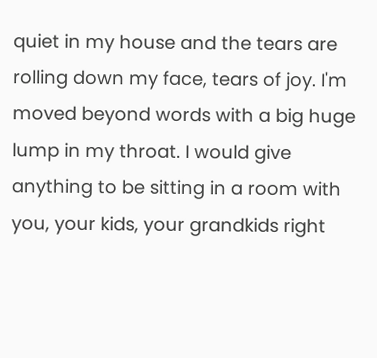quiet in my house and the tears are rolling down my face, tears of joy. I'm moved beyond words with a big huge lump in my throat. I would give anything to be sitting in a room with you, your kids, your grandkids right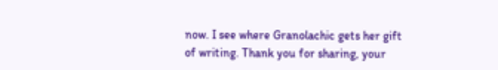now. I see where Granolachic gets her gift of writing. Thank you for sharing, your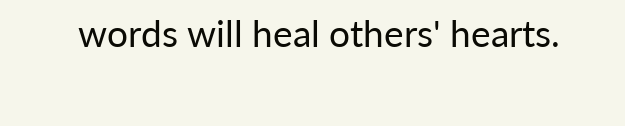words will heal others' hearts.